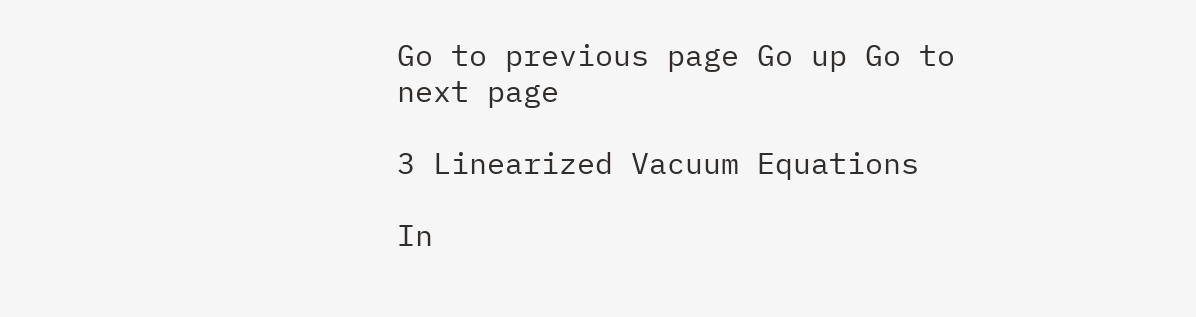Go to previous page Go up Go to next page

3 Linearized Vacuum Equations

In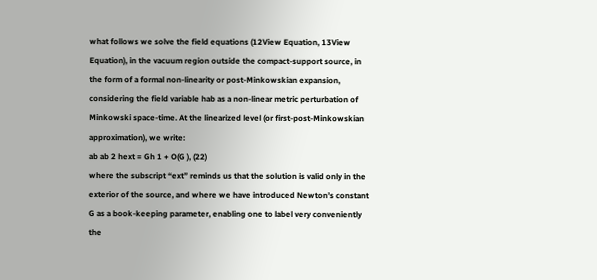what follows we solve the field equations (12View Equation, 13View Equation), in the vacuum region outside the compact-support source, in the form of a formal non-linearity or post-Minkowskian expansion, considering the field variable hab as a non-linear metric perturbation of Minkowski space-time. At the linearized level (or first-post-Minkowskian approximation), we write:
ab ab 2 hext = Gh 1 + O(G ), (22)
where the subscript “ext” reminds us that the solution is valid only in the exterior of the source, and where we have introduced Newton’s constant G as a book-keeping parameter, enabling one to label very conveniently the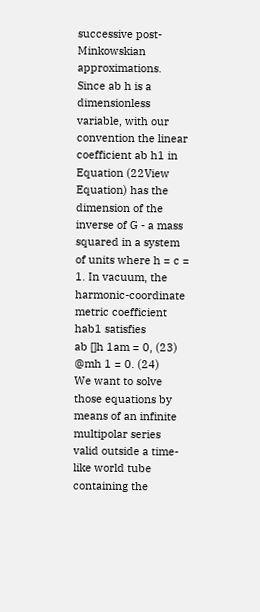successive post-Minkowskian approximations. Since ab h is a dimensionless variable, with our convention the linear coefficient ab h1 in Equation (22View Equation) has the dimension of the inverse of G - a mass squared in a system of units where h = c = 1. In vacuum, the harmonic-coordinate metric coefficient hab1 satisfies
ab []h 1am = 0, (23) @mh 1 = 0. (24)
We want to solve those equations by means of an infinite multipolar series valid outside a time-like world tube containing the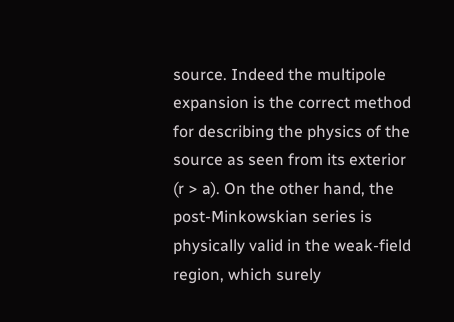source. Indeed the multipole expansion is the correct method for describing the physics of the source as seen from its exterior (r > a). On the other hand, the post-Minkowskian series is physically valid in the weak-field region, which surely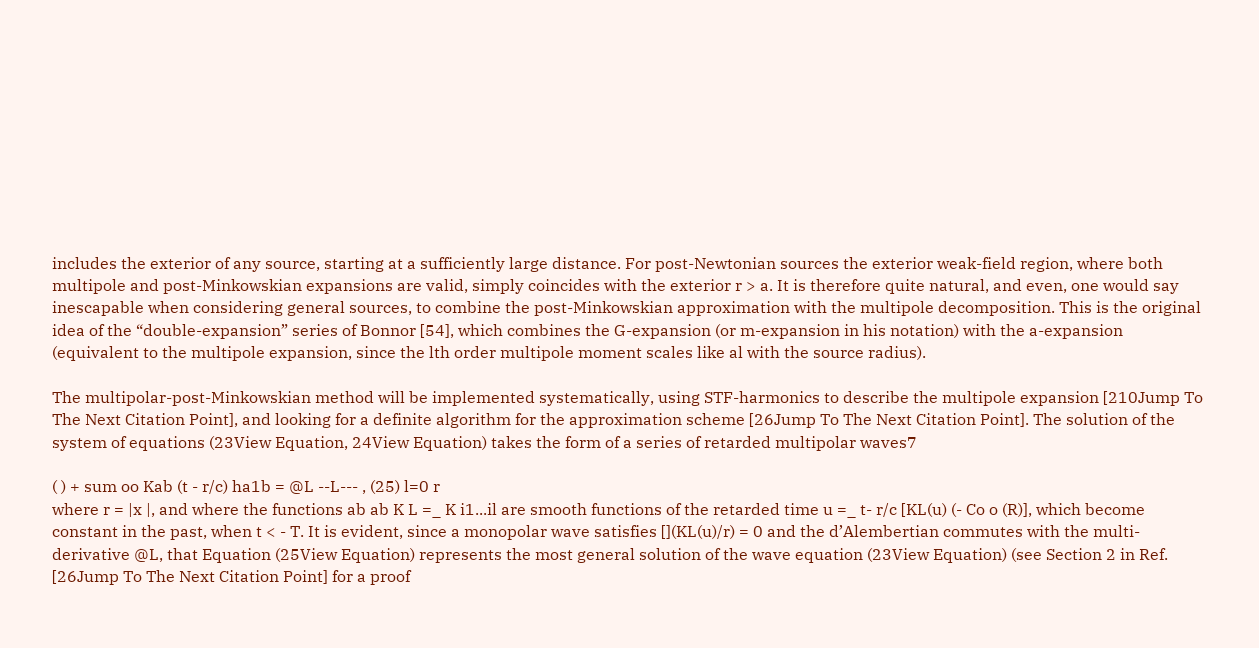includes the exterior of any source, starting at a sufficiently large distance. For post-Newtonian sources the exterior weak-field region, where both multipole and post-Minkowskian expansions are valid, simply coincides with the exterior r > a. It is therefore quite natural, and even, one would say inescapable when considering general sources, to combine the post-Minkowskian approximation with the multipole decomposition. This is the original idea of the “double-expansion” series of Bonnor [54], which combines the G-expansion (or m-expansion in his notation) with the a-expansion (equivalent to the multipole expansion, since the lth order multipole moment scales like al with the source radius).

The multipolar-post-Minkowskian method will be implemented systematically, using STF-harmonics to describe the multipole expansion [210Jump To The Next Citation Point], and looking for a definite algorithm for the approximation scheme [26Jump To The Next Citation Point]. The solution of the system of equations (23View Equation, 24View Equation) takes the form of a series of retarded multipolar waves7

( ) + sum oo Kab (t - r/c) ha1b = @L --L--- , (25) l=0 r
where r = |x |, and where the functions ab ab K L =_ K i1...il are smooth functions of the retarded time u =_ t- r/c [KL(u) (- Co o (R)], which become constant in the past, when t < - T. It is evident, since a monopolar wave satisfies [](KL(u)/r) = 0 and the d’Alembertian commutes with the multi-derivative @L, that Equation (25View Equation) represents the most general solution of the wave equation (23View Equation) (see Section 2 in Ref. [26Jump To The Next Citation Point] for a proof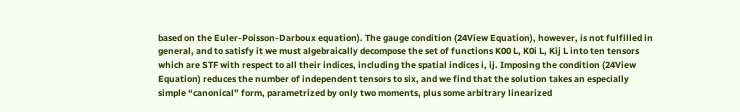based on the Euler-Poisson-Darboux equation). The gauge condition (24View Equation), however, is not fulfilled in general, and to satisfy it we must algebraically decompose the set of functions K00 L, K0i L, Kij L into ten tensors which are STF with respect to all their indices, including the spatial indices i, ij. Imposing the condition (24View Equation) reduces the number of independent tensors to six, and we find that the solution takes an especially simple “canonical” form, parametrized by only two moments, plus some arbitrary linearized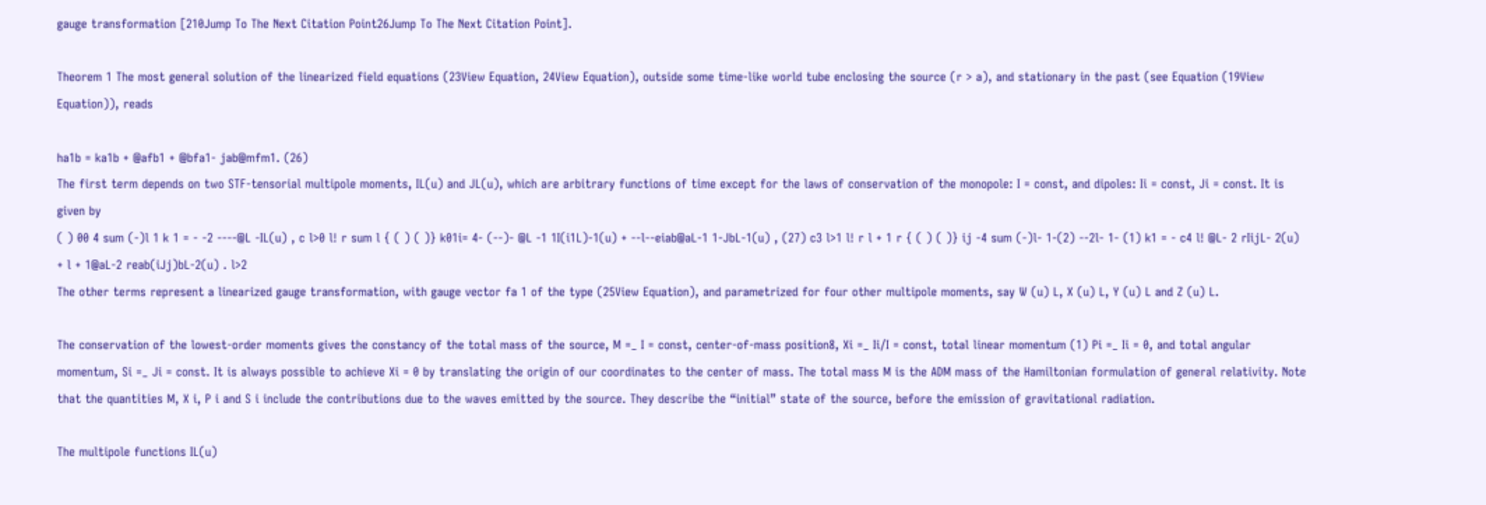gauge transformation [210Jump To The Next Citation Point26Jump To The Next Citation Point].

Theorem 1 The most general solution of the linearized field equations (23View Equation, 24View Equation), outside some time-like world tube enclosing the source (r > a), and stationary in the past (see Equation (19View Equation)), reads

ha1b = ka1b + @afb1 + @bfa1- jab@mfm1. (26)
The first term depends on two STF-tensorial multipole moments, IL(u) and JL(u), which are arbitrary functions of time except for the laws of conservation of the monopole: I = const, and dipoles: Ii = const, Ji = const. It is given by
( ) 00 4 sum (-)l 1 k 1 = - -2 ----@L -IL(u) , c l>0 l! r sum l { ( ) ( )} k01i= 4- (--)- @L -1 1I(i1L)-1(u) + --l--eiab@aL-1 1-JbL-1(u) , (27) c3 l>1 l! r l + 1 r { ( ) ( )} ij -4 sum (-)l- 1-(2) --2l- 1- (1) k1 = - c4 l! @L- 2 rIijL- 2(u) + l + 1@aL-2 reab(iJj)bL-2(u) . l>2
The other terms represent a linearized gauge transformation, with gauge vector fa 1 of the type (25View Equation), and parametrized for four other multipole moments, say W (u) L, X (u) L, Y (u) L and Z (u) L.

The conservation of the lowest-order moments gives the constancy of the total mass of the source, M =_ I = const, center-of-mass position8, Xi =_ Ii/I = const, total linear momentum (1) Pi =_ Ii = 0, and total angular momentum, Si =_ Ji = const. It is always possible to achieve Xi = 0 by translating the origin of our coordinates to the center of mass. The total mass M is the ADM mass of the Hamiltonian formulation of general relativity. Note that the quantities M, X i, P i and S i include the contributions due to the waves emitted by the source. They describe the “initial” state of the source, before the emission of gravitational radiation.

The multipole functions IL(u)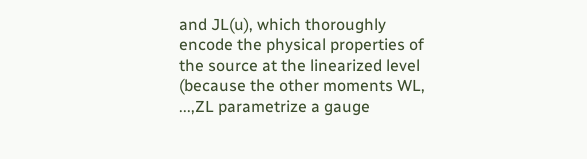and JL(u), which thoroughly encode the physical properties of the source at the linearized level (because the other moments WL, ...,ZL parametrize a gauge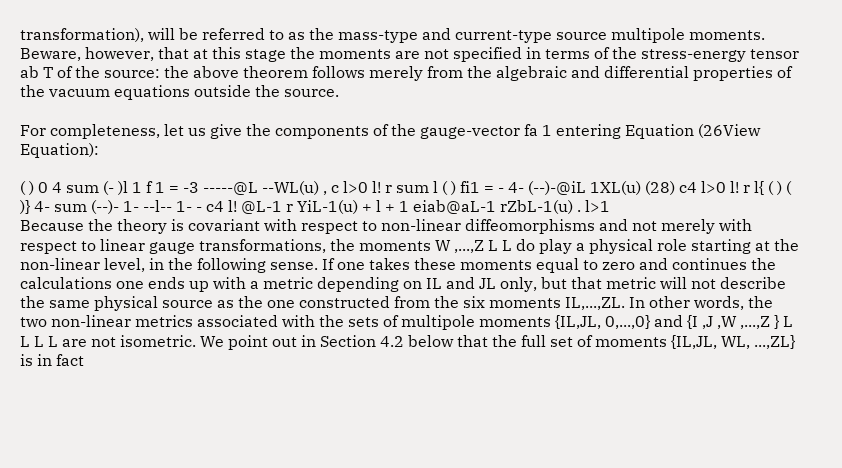transformation), will be referred to as the mass-type and current-type source multipole moments. Beware, however, that at this stage the moments are not specified in terms of the stress-energy tensor ab T of the source: the above theorem follows merely from the algebraic and differential properties of the vacuum equations outside the source.

For completeness, let us give the components of the gauge-vector fa 1 entering Equation (26View Equation):

( ) 0 4 sum (- )l 1 f 1 = -3 -----@L --WL(u) , c l>0 l! r sum l ( ) fi1 = - 4- (--)-@iL 1XL(u) (28) c4 l>0 l! r l{ ( ) ( )} 4- sum (--)- 1- --l-- 1- - c4 l! @L-1 r YiL-1(u) + l + 1 eiab@aL-1 rZbL-1(u) . l>1
Because the theory is covariant with respect to non-linear diffeomorphisms and not merely with respect to linear gauge transformations, the moments W ,...,Z L L do play a physical role starting at the non-linear level, in the following sense. If one takes these moments equal to zero and continues the calculations one ends up with a metric depending on IL and JL only, but that metric will not describe the same physical source as the one constructed from the six moments IL,...,ZL. In other words, the two non-linear metrics associated with the sets of multipole moments {IL,JL, 0,...,0} and {I ,J ,W ,...,Z } L L L L are not isometric. We point out in Section 4.2 below that the full set of moments {IL,JL, WL, ...,ZL} is in fact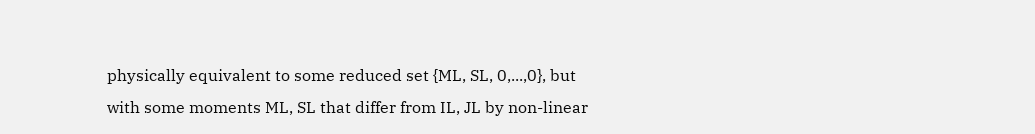physically equivalent to some reduced set {ML, SL, 0,...,0}, but with some moments ML, SL that differ from IL, JL by non-linear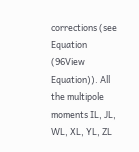corrections (see Equation (96View Equation)). All the multipole moments IL, JL, WL, XL, YL, ZL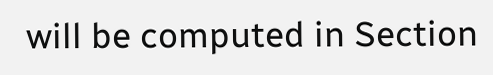will be computed in Section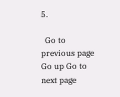5.

  Go to previous page Go up Go to next page